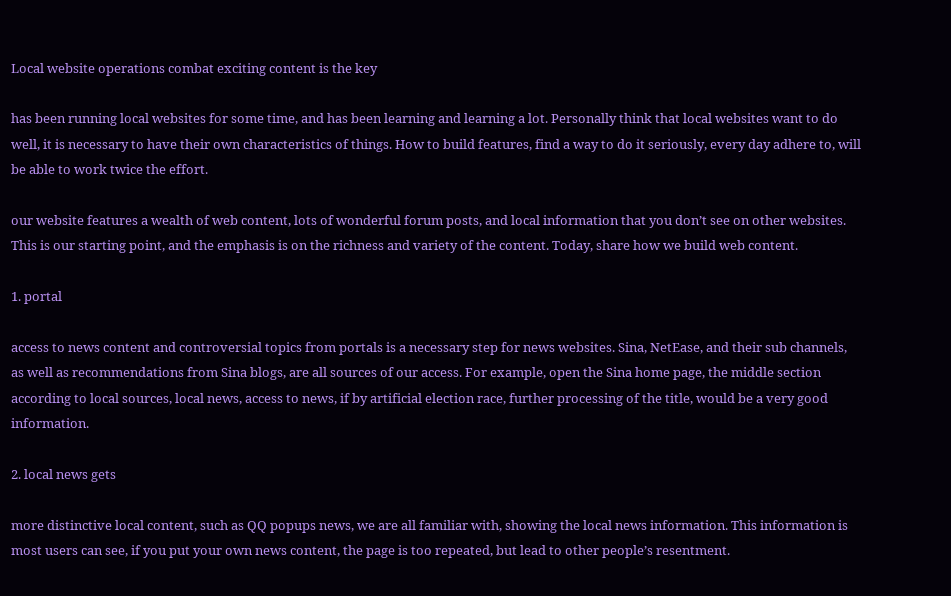Local website operations combat exciting content is the key

has been running local websites for some time, and has been learning and learning a lot. Personally think that local websites want to do well, it is necessary to have their own characteristics of things. How to build features, find a way to do it seriously, every day adhere to, will be able to work twice the effort.

our website features a wealth of web content, lots of wonderful forum posts, and local information that you don’t see on other websites. This is our starting point, and the emphasis is on the richness and variety of the content. Today, share how we build web content.

1. portal

access to news content and controversial topics from portals is a necessary step for news websites. Sina, NetEase, and their sub channels, as well as recommendations from Sina blogs, are all sources of our access. For example, open the Sina home page, the middle section according to local sources, local news, access to news, if by artificial election race, further processing of the title, would be a very good information.

2. local news gets

more distinctive local content, such as QQ popups news, we are all familiar with, showing the local news information. This information is most users can see, if you put your own news content, the page is too repeated, but lead to other people’s resentment.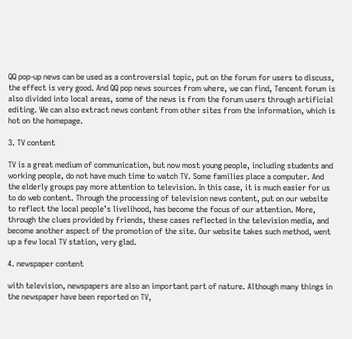QQ pop-up news can be used as a controversial topic, put on the forum for users to discuss, the effect is very good. And QQ pop news sources from where, we can find, Tencent forum is also divided into local areas, some of the news is from the forum users through artificial editing. We can also extract news content from other sites from the information, which is hot on the homepage.

3. TV content

TV is a great medium of communication, but now most young people, including students and working people, do not have much time to watch TV. Some families place a computer. And the elderly groups pay more attention to television. In this case, it is much easier for us to do web content. Through the processing of television news content, put on our website to reflect the local people’s livelihood, has become the focus of our attention. More, through the clues provided by friends, these cases reflected in the television media, and become another aspect of the promotion of the site. Our website takes such method, went up a few local TV station, very glad.

4. newspaper content

with television, newspapers are also an important part of nature. Although many things in the newspaper have been reported on TV,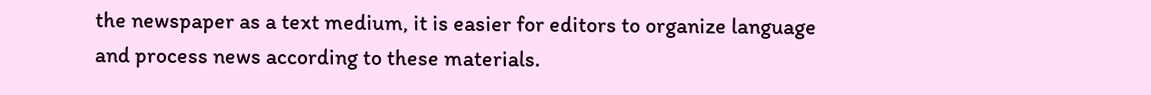the newspaper as a text medium, it is easier for editors to organize language and process news according to these materials.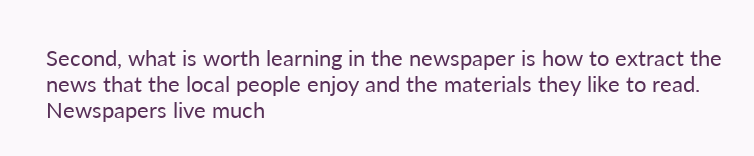Second, what is worth learning in the newspaper is how to extract the news that the local people enjoy and the materials they like to read. Newspapers live much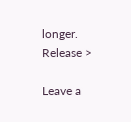longer. Release >

Leave a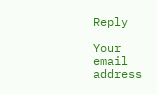Reply

Your email address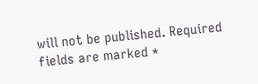will not be published. Required fields are marked *